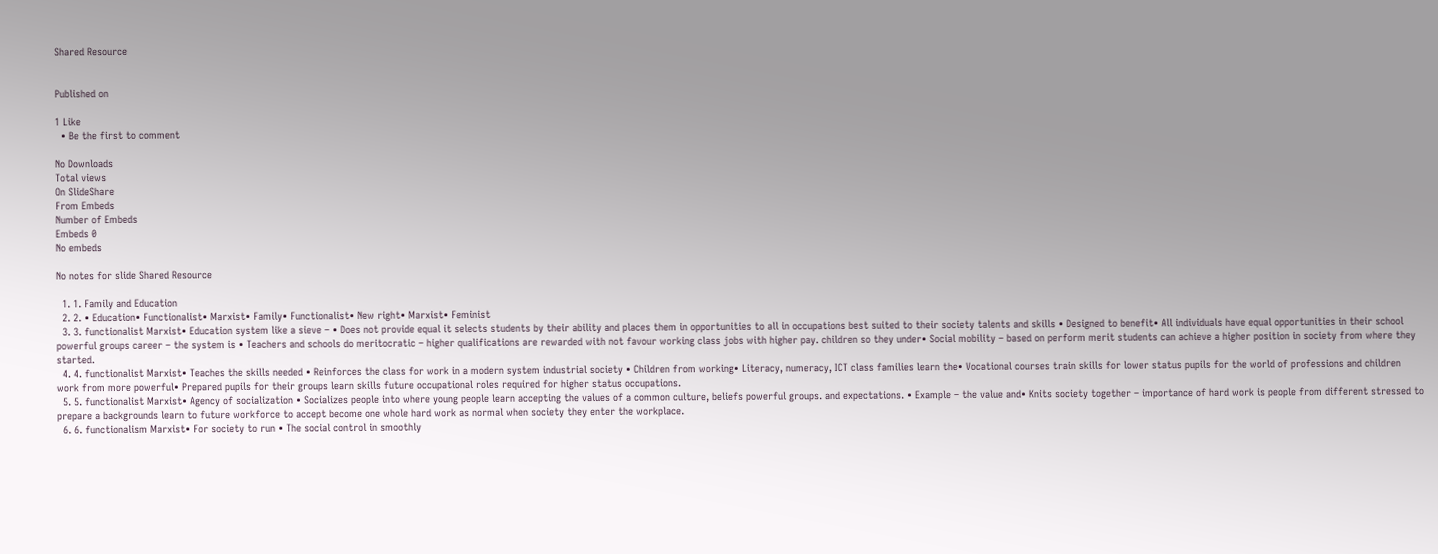Shared Resource


Published on

1 Like
  • Be the first to comment

No Downloads
Total views
On SlideShare
From Embeds
Number of Embeds
Embeds 0
No embeds

No notes for slide Shared Resource

  1. 1. Family and Education
  2. 2. • Education• Functionalist• Marxist• Family• Functionalist• New right• Marxist• Feminist
  3. 3. functionalist Marxist• Education system like a sieve – • Does not provide equal it selects students by their ability and places them in opportunities to all in occupations best suited to their society talents and skills • Designed to benefit• All individuals have equal opportunities in their school powerful groups career – the system is • Teachers and schools do meritocratic – higher qualifications are rewarded with not favour working class jobs with higher pay. children so they under• Social mobility – based on perform merit students can achieve a higher position in society from where they started.
  4. 4. functionalist Marxist• Teaches the skills needed • Reinforces the class for work in a modern system industrial society • Children from working• Literacy, numeracy, ICT class families learn the• Vocational courses train skills for lower status pupils for the world of professions and children work from more powerful• Prepared pupils for their groups learn skills future occupational roles required for higher status occupations.
  5. 5. functionalist Marxist• Agency of socialization • Socializes people into where young people learn accepting the values of a common culture, beliefs powerful groups. and expectations. • Example – the value and• Knits society together – importance of hard work is people from different stressed to prepare a backgrounds learn to future workforce to accept become one whole hard work as normal when society they enter the workplace.
  6. 6. functionalism Marxist• For society to run • The social control in smoothly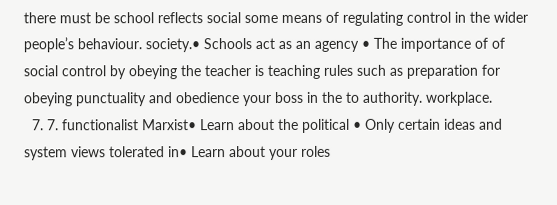there must be school reflects social some means of regulating control in the wider people’s behaviour. society.• Schools act as an agency • The importance of of social control by obeying the teacher is teaching rules such as preparation for obeying punctuality and obedience your boss in the to authority. workplace.
  7. 7. functionalist Marxist• Learn about the political • Only certain ideas and system views tolerated in• Learn about your roles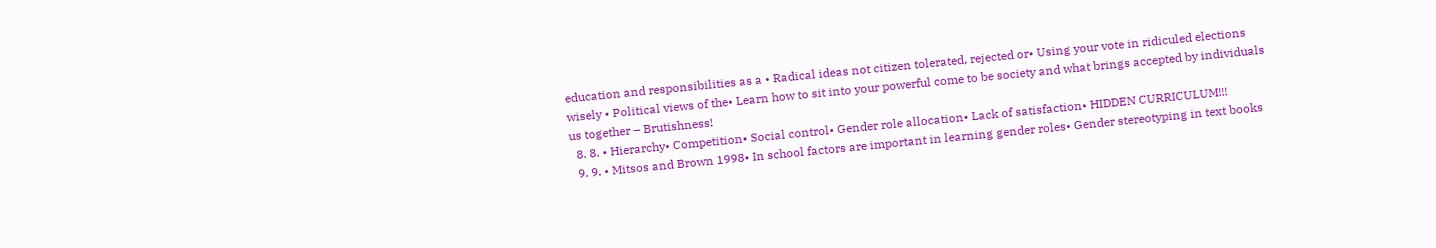education and responsibilities as a • Radical ideas not citizen tolerated, rejected or• Using your vote in ridiculed elections wisely • Political views of the• Learn how to sit into your powerful come to be society and what brings accepted by individuals us together – Brutishness!
  8. 8. • Hierarchy• Competition• Social control• Gender role allocation• Lack of satisfaction• HIDDEN CURRICULUM!!!
  9. 9. • Mitsos and Brown 1998• In school factors are important in learning gender roles• Gender stereotyping in text books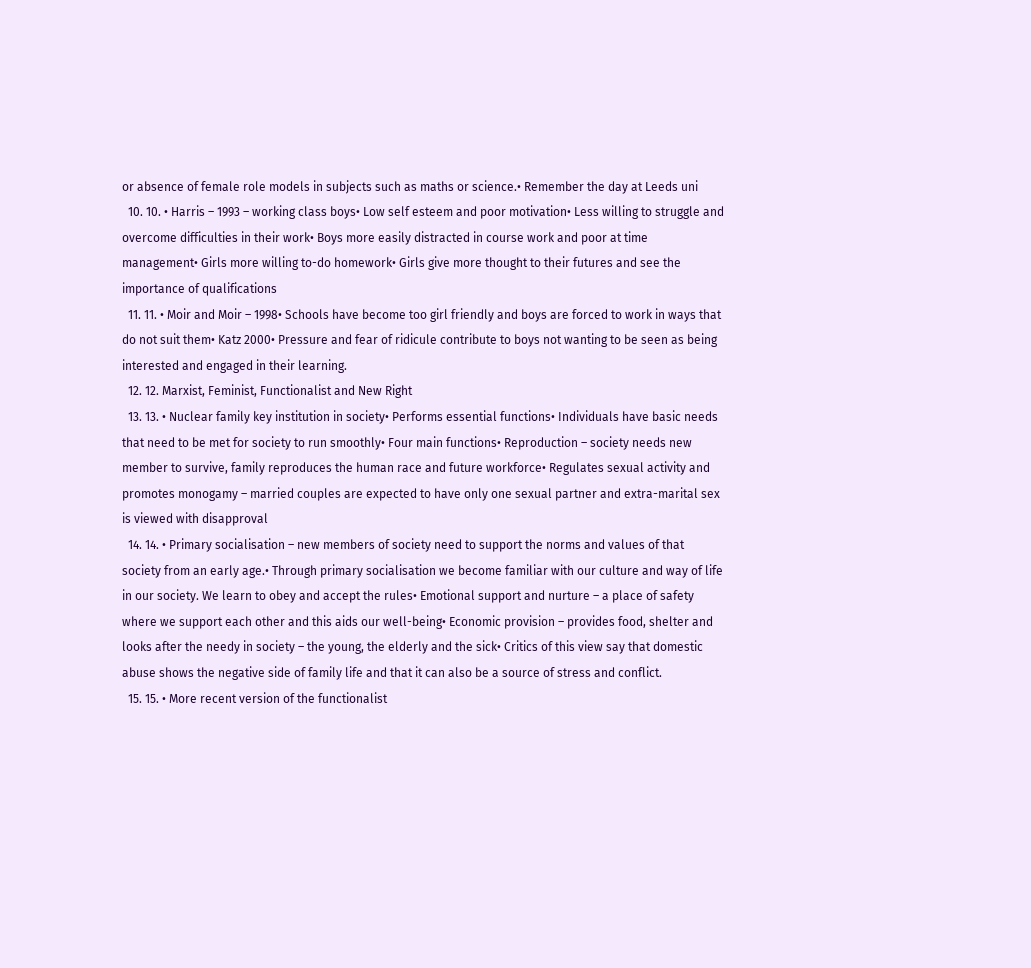or absence of female role models in subjects such as maths or science.• Remember the day at Leeds uni
  10. 10. • Harris – 1993 – working class boys• Low self esteem and poor motivation• Less willing to struggle and overcome difficulties in their work• Boys more easily distracted in course work and poor at time management• Girls more willing to-do homework• Girls give more thought to their futures and see the importance of qualifications
  11. 11. • Moir and Moir – 1998• Schools have become too girl friendly and boys are forced to work in ways that do not suit them• Katz 2000• Pressure and fear of ridicule contribute to boys not wanting to be seen as being interested and engaged in their learning.
  12. 12. Marxist, Feminist, Functionalist and New Right
  13. 13. • Nuclear family key institution in society• Performs essential functions• Individuals have basic needs that need to be met for society to run smoothly• Four main functions• Reproduction – society needs new member to survive, family reproduces the human race and future workforce• Regulates sexual activity and promotes monogamy – married couples are expected to have only one sexual partner and extra-marital sex is viewed with disapproval
  14. 14. • Primary socialisation – new members of society need to support the norms and values of that society from an early age.• Through primary socialisation we become familiar with our culture and way of life in our society. We learn to obey and accept the rules• Emotional support and nurture – a place of safety where we support each other and this aids our well-being• Economic provision – provides food, shelter and looks after the needy in society – the young, the elderly and the sick• Critics of this view say that domestic abuse shows the negative side of family life and that it can also be a source of stress and conflict.
  15. 15. • More recent version of the functionalist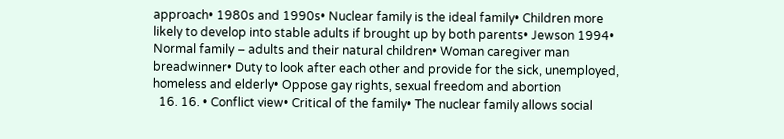approach• 1980s and 1990s• Nuclear family is the ideal family• Children more likely to develop into stable adults if brought up by both parents• Jewson 1994• Normal family – adults and their natural children• Woman caregiver man breadwinner• Duty to look after each other and provide for the sick, unemployed, homeless and elderly• Oppose gay rights, sexual freedom and abortion
  16. 16. • Conflict view• Critical of the family• The nuclear family allows social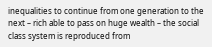inequalities to continue from one generation to the next – rich able to pass on huge wealth – the social class system is reproduced from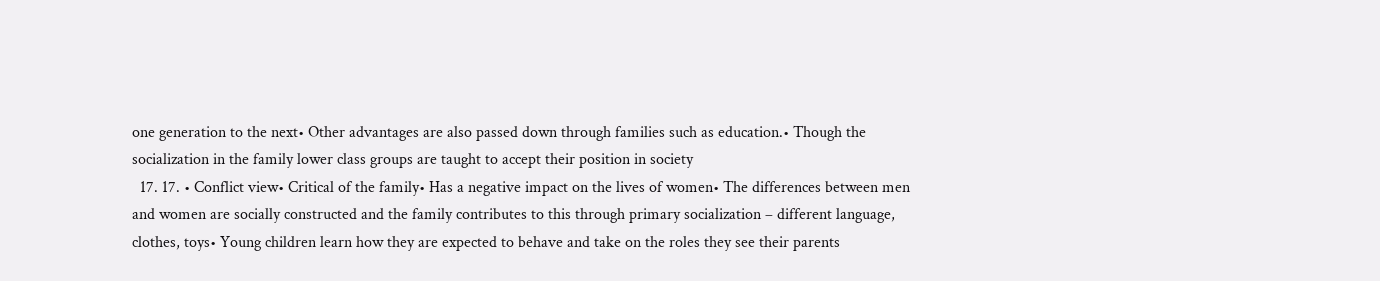one generation to the next• Other advantages are also passed down through families such as education.• Though the socialization in the family lower class groups are taught to accept their position in society
  17. 17. • Conflict view• Critical of the family• Has a negative impact on the lives of women• The differences between men and women are socially constructed and the family contributes to this through primary socialization – different language, clothes, toys• Young children learn how they are expected to behave and take on the roles they see their parents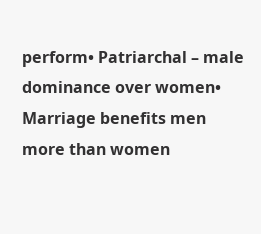perform• Patriarchal – male dominance over women• Marriage benefits men more than women